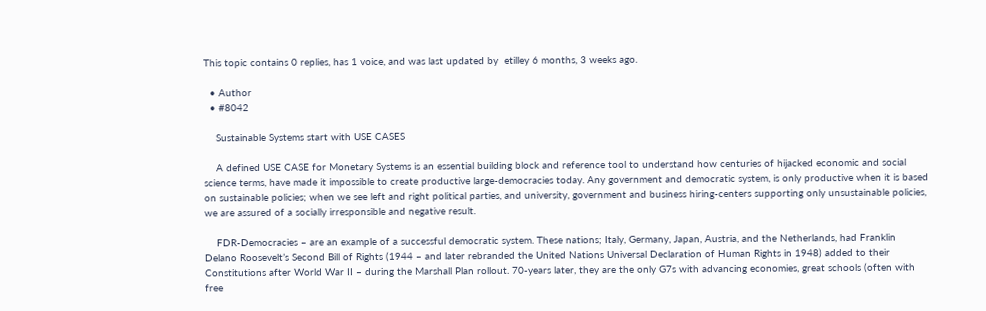This topic contains 0 replies, has 1 voice, and was last updated by  etilley 6 months, 3 weeks ago.

  • Author
  • #8042

    Sustainable Systems start with USE CASES

    A defined USE CASE for Monetary Systems is an essential building block and reference tool to understand how centuries of hijacked economic and social science terms, have made it impossible to create productive large-democracies today. Any government and democratic system, is only productive when it is based on sustainable policies; when we see left and right political parties, and university, government and business hiring-centers supporting only unsustainable policies, we are assured of a socially irresponsible and negative result.

    FDR-Democracies – are an example of a successful democratic system. These nations; Italy, Germany, Japan, Austria, and the Netherlands, had Franklin Delano Roosevelt’s Second Bill of Rights (1944 – and later rebranded the United Nations Universal Declaration of Human Rights in 1948) added to their Constitutions after World War II – during the Marshall Plan rollout. 70-years later, they are the only G7s with advancing economies, great schools (often with free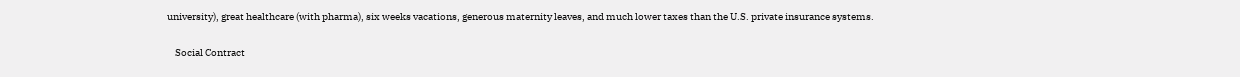university), great healthcare (with pharma), six weeks vacations, generous maternity leaves, and much lower taxes than the U.S. private insurance systems.

    Social Contract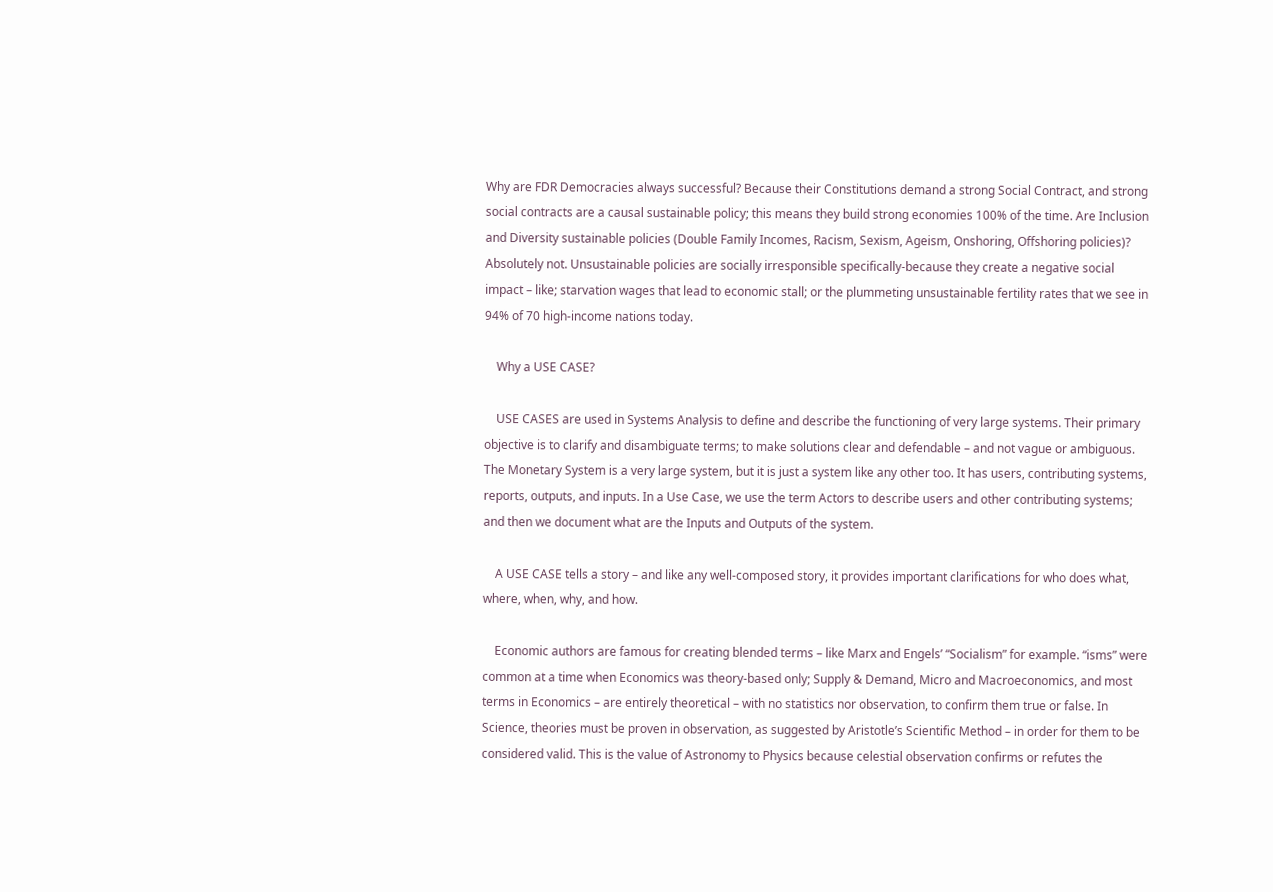Why are FDR Democracies always successful? Because their Constitutions demand a strong Social Contract, and strong social contracts are a causal sustainable policy; this means they build strong economies 100% of the time. Are Inclusion and Diversity sustainable policies (Double Family Incomes, Racism, Sexism, Ageism, Onshoring, Offshoring policies)? Absolutely not. Unsustainable policies are socially irresponsible specifically-because they create a negative social impact – like; starvation wages that lead to economic stall; or the plummeting unsustainable fertility rates that we see in 94% of 70 high-income nations today.

    Why a USE CASE?

    USE CASES are used in Systems Analysis to define and describe the functioning of very large systems. Their primary objective is to clarify and disambiguate terms; to make solutions clear and defendable – and not vague or ambiguous. The Monetary System is a very large system, but it is just a system like any other too. It has users, contributing systems, reports, outputs, and inputs. In a Use Case, we use the term Actors to describe users and other contributing systems; and then we document what are the Inputs and Outputs of the system.

    A USE CASE tells a story – and like any well-composed story, it provides important clarifications for who does what, where, when, why, and how.

    Economic authors are famous for creating blended terms – like Marx and Engels’ “Socialism” for example. “isms” were common at a time when Economics was theory-based only; Supply & Demand, Micro and Macroeconomics, and most terms in Economics – are entirely theoretical – with no statistics nor observation, to confirm them true or false. In Science, theories must be proven in observation, as suggested by Aristotle’s Scientific Method – in order for them to be considered valid. This is the value of Astronomy to Physics because celestial observation confirms or refutes the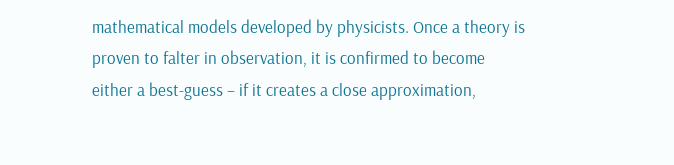mathematical models developed by physicists. Once a theory is proven to falter in observation, it is confirmed to become either a best-guess – if it creates a close approximation,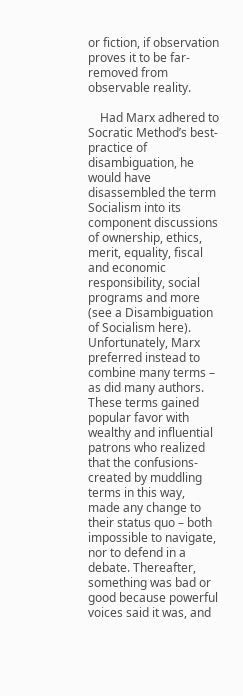or fiction, if observation proves it to be far-removed from observable reality.

    Had Marx adhered to Socratic Method’s best-practice of disambiguation, he would have disassembled the term Socialism into its component discussions of ownership, ethics, merit, equality, fiscal and economic responsibility, social programs and more (see a Disambiguation of Socialism here). Unfortunately, Marx preferred instead to combine many terms – as did many authors. These terms gained popular favor with wealthy and influential patrons who realized that the confusions-created by muddling terms in this way, made any change to their status quo – both impossible to navigate, nor to defend in a debate. Thereafter, something was bad or good because powerful voices said it was, and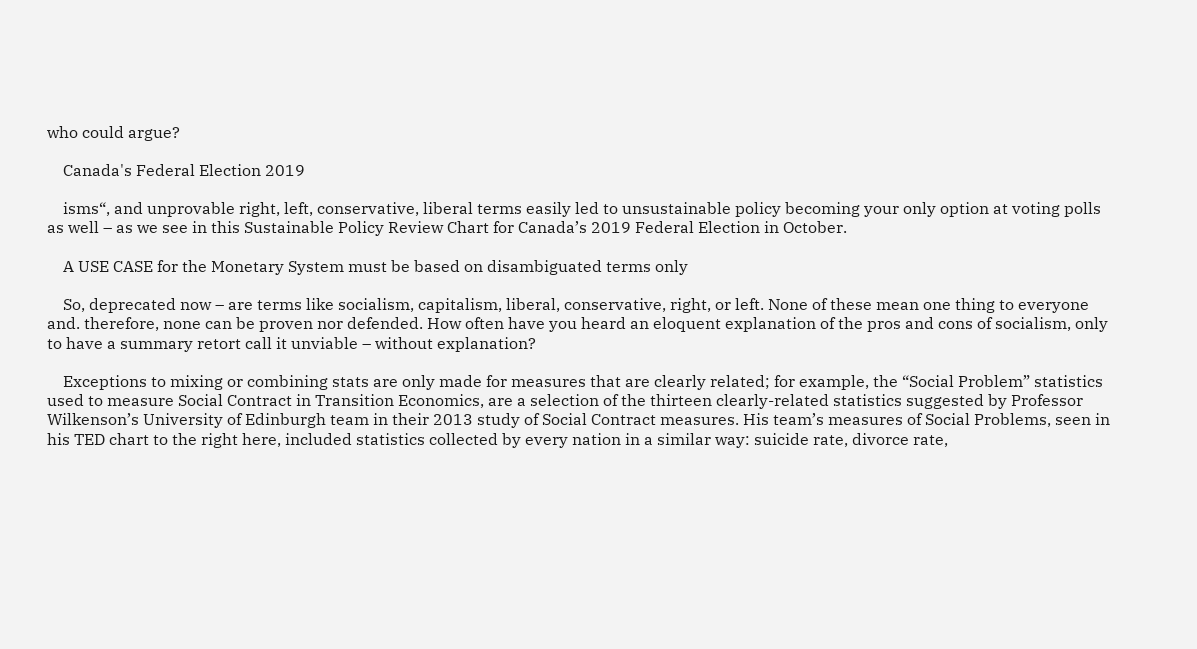who could argue?

    Canada's Federal Election 2019

    isms“, and unprovable right, left, conservative, liberal terms easily led to unsustainable policy becoming your only option at voting polls as well – as we see in this Sustainable Policy Review Chart for Canada’s 2019 Federal Election in October.

    A USE CASE for the Monetary System must be based on disambiguated terms only

    So, deprecated now – are terms like socialism, capitalism, liberal, conservative, right, or left. None of these mean one thing to everyone and. therefore, none can be proven nor defended. How often have you heard an eloquent explanation of the pros and cons of socialism, only to have a summary retort call it unviable – without explanation?

    Exceptions to mixing or combining stats are only made for measures that are clearly related; for example, the “Social Problem” statistics used to measure Social Contract in Transition Economics, are a selection of the thirteen clearly-related statistics suggested by Professor Wilkenson’s University of Edinburgh team in their 2013 study of Social Contract measures. His team’s measures of Social Problems, seen in his TED chart to the right here, included statistics collected by every nation in a similar way: suicide rate, divorce rate,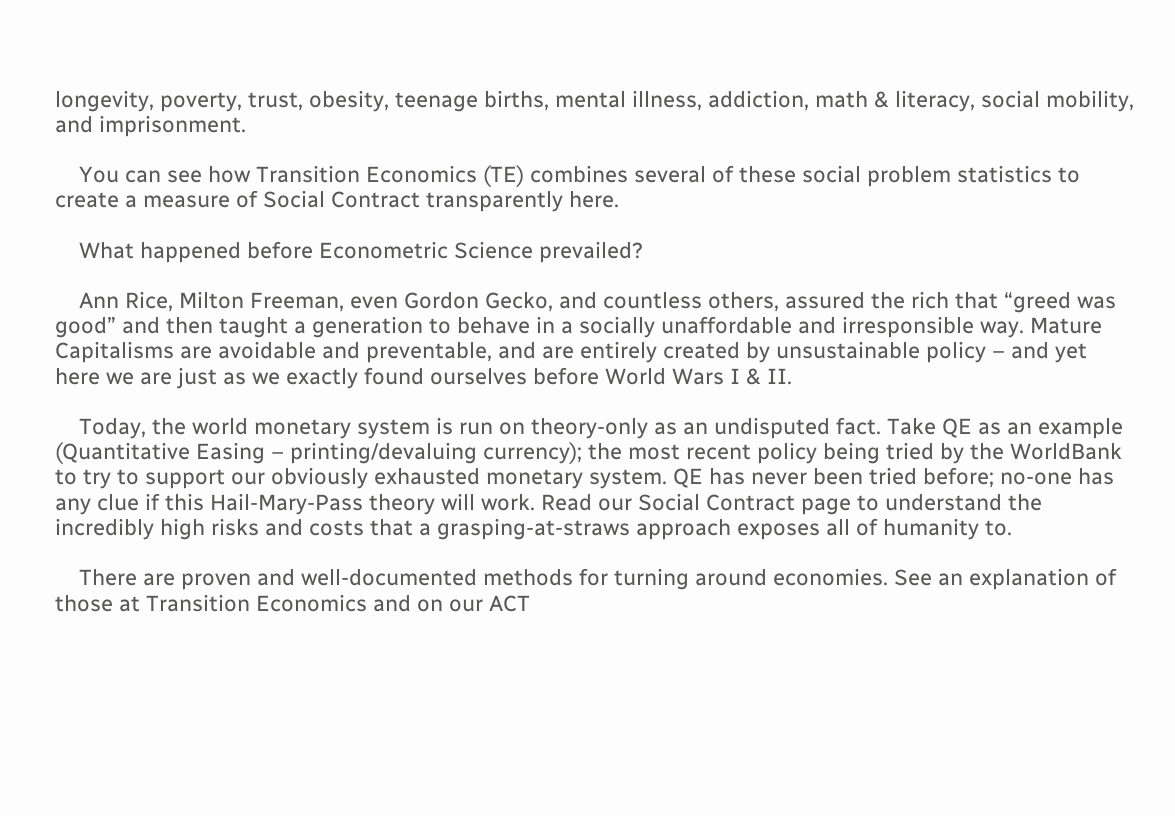longevity, poverty, trust, obesity, teenage births, mental illness, addiction, math & literacy, social mobility, and imprisonment.

    You can see how Transition Economics (TE) combines several of these social problem statistics to create a measure of Social Contract transparently here.

    What happened before Econometric Science prevailed?

    Ann Rice, Milton Freeman, even Gordon Gecko, and countless others, assured the rich that “greed was good” and then taught a generation to behave in a socially unaffordable and irresponsible way. Mature Capitalisms are avoidable and preventable, and are entirely created by unsustainable policy – and yet here we are just as we exactly found ourselves before World Wars I & II.

    Today, the world monetary system is run on theory-only as an undisputed fact. Take QE as an example (Quantitative Easing – printing/devaluing currency); the most recent policy being tried by the WorldBank to try to support our obviously exhausted monetary system. QE has never been tried before; no-one has any clue if this Hail-Mary-Pass theory will work. Read our Social Contract page to understand the incredibly high risks and costs that a grasping-at-straws approach exposes all of humanity to.

    There are proven and well-documented methods for turning around economies. See an explanation of those at Transition Economics and on our ACT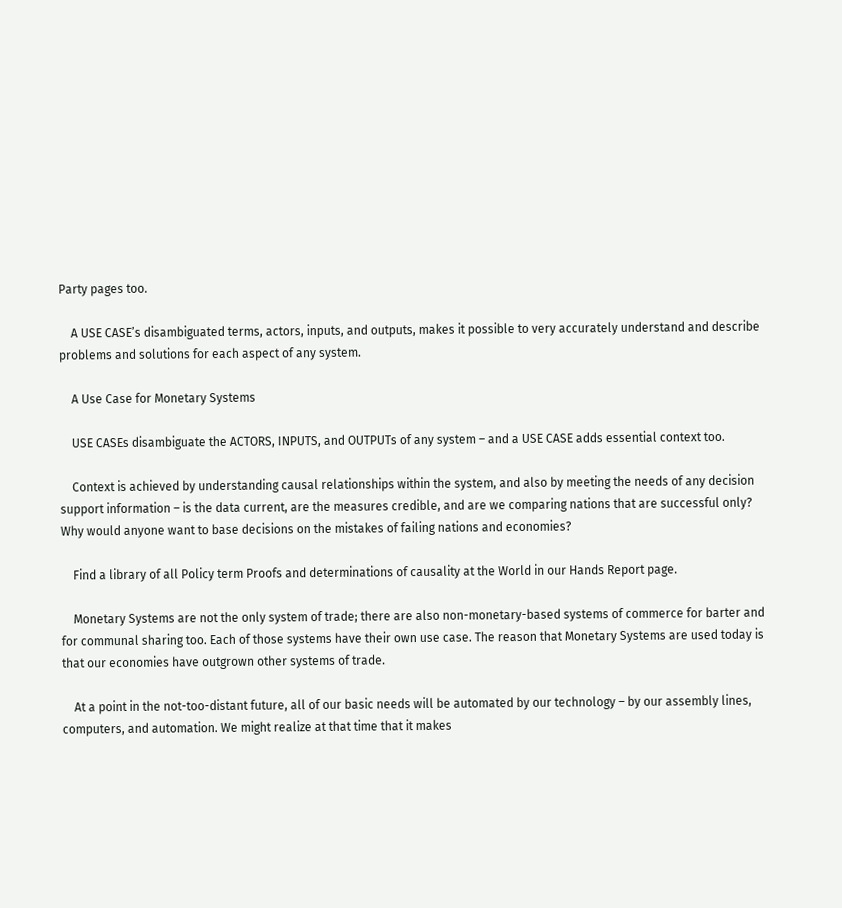Party pages too.

    A USE CASE’s disambiguated terms, actors, inputs, and outputs, makes it possible to very accurately understand and describe problems and solutions for each aspect of any system.

    A Use Case for Monetary Systems

    USE CASEs disambiguate the ACTORS, INPUTS, and OUTPUTs of any system – and a USE CASE adds essential context too.

    Context is achieved by understanding causal relationships within the system, and also by meeting the needs of any decision support information – is the data current, are the measures credible, and are we comparing nations that are successful only? Why would anyone want to base decisions on the mistakes of failing nations and economies?

    Find a library of all Policy term Proofs and determinations of causality at the World in our Hands Report page.

    Monetary Systems are not the only system of trade; there are also non-monetary-based systems of commerce for barter and for communal sharing too. Each of those systems have their own use case. The reason that Monetary Systems are used today is that our economies have outgrown other systems of trade.

    At a point in the not-too-distant future, all of our basic needs will be automated by our technology – by our assembly lines, computers, and automation. We might realize at that time that it makes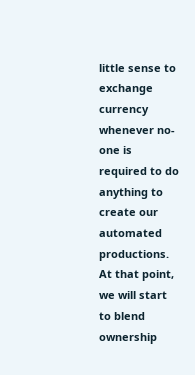little sense to exchange currency whenever no-one is required to do anything to create our automated productions. At that point, we will start to blend ownership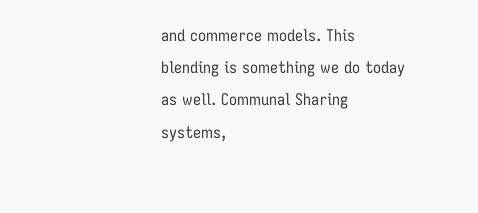and commerce models. This blending is something we do today as well. Communal Sharing systems,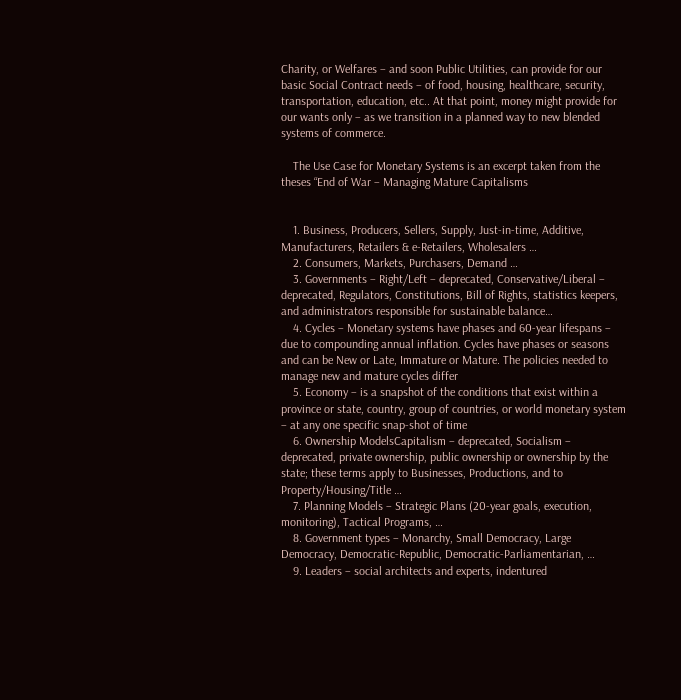Charity, or Welfares – and soon Public Utilities, can provide for our basic Social Contract needs – of food, housing, healthcare, security, transportation, education, etc.. At that point, money might provide for our wants only – as we transition in a planned way to new blended systems of commerce.

    The Use Case for Monetary Systems is an excerpt taken from the theses “End of War – Managing Mature Capitalisms


    1. Business, Producers, Sellers, Supply, Just-in-time, Additive, Manufacturers, Retailers & e-Retailers, Wholesalers …
    2. Consumers, Markets, Purchasers, Demand …
    3. Governments – Right/Left – deprecated, Conservative/Liberal – deprecated, Regulators, Constitutions, Bill of Rights, statistics keepers, and administrators responsible for sustainable balance…
    4. Cycles – Monetary systems have phases and 60-year lifespans – due to compounding annual inflation. Cycles have phases or seasons and can be New or Late, Immature or Mature. The policies needed to manage new and mature cycles differ
    5. Economy – is a snapshot of the conditions that exist within a province or state, country, group of countries, or world monetary system – at any one specific snap-shot of time
    6. Ownership ModelsCapitalism – deprecated, Socialism – deprecated, private ownership, public ownership or ownership by the state; these terms apply to Businesses, Productions, and to Property/Housing/Title …
    7. Planning Models – Strategic Plans (20-year goals, execution, monitoring), Tactical Programs, …
    8. Government types – Monarchy, Small Democracy, Large Democracy, Democratic-Republic, Democratic-Parliamentarian, …
    9. Leaders – social architects and experts, indentured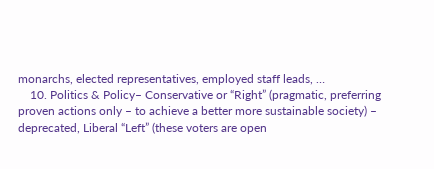monarchs, elected representatives, employed staff leads, …
    10. Politics & Policy– Conservative or “Right” (pragmatic, preferring proven actions only – to achieve a better more sustainable society) – deprecated, Liberal “Left” (these voters are open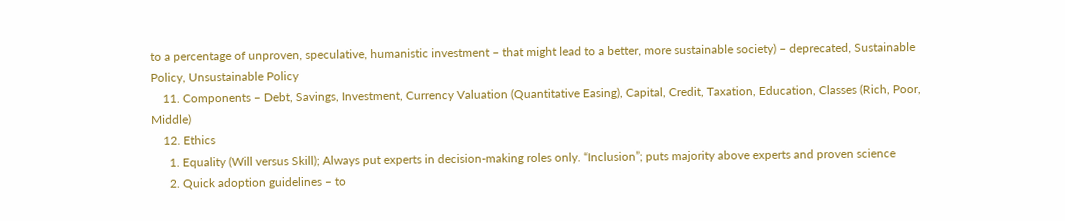to a percentage of unproven, speculative, humanistic investment – that might lead to a better, more sustainable society) – deprecated, Sustainable Policy, Unsustainable Policy
    11. Components – Debt, Savings, Investment, Currency Valuation (Quantitative Easing), Capital, Credit, Taxation, Education, Classes (Rich, Poor, Middle)
    12. Ethics
      1. Equality (Will versus Skill); Always put experts in decision-making roles only. “Inclusion”; puts majority above experts and proven science
      2. Quick adoption guidelines – to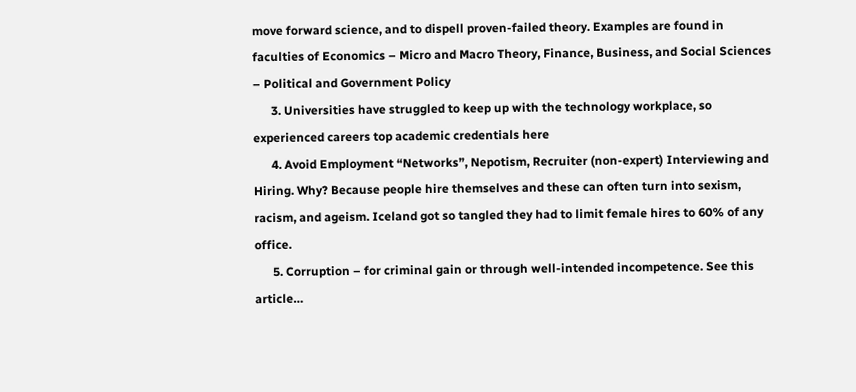move forward science, and to dispell proven-failed theory. Examples are found in faculties of Economics – Micro and Macro Theory, Finance, Business, and Social Sciences – Political and Government Policy
      3. Universities have struggled to keep up with the technology workplace, so experienced careers top academic credentials here
      4. Avoid Employment “Networks”, Nepotism, Recruiter (non-expert) Interviewing and Hiring. Why? Because people hire themselves and these can often turn into sexism, racism, and ageism. Iceland got so tangled they had to limit female hires to 60% of any office.
      5. Corruption – for criminal gain or through well-intended incompetence. See this article…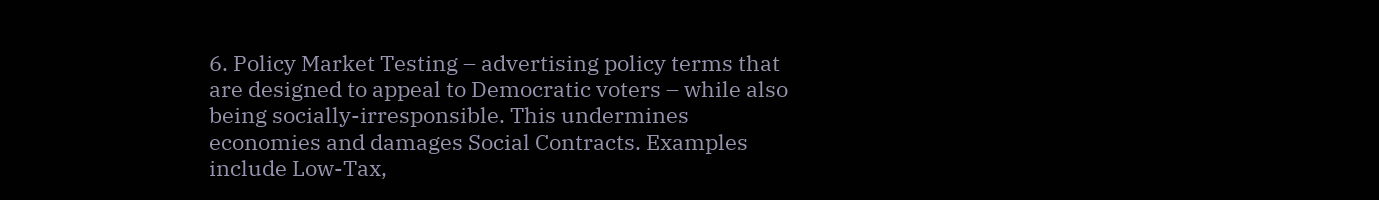6. Policy Market Testing – advertising policy terms that are designed to appeal to Democratic voters – while also being socially-irresponsible. This undermines economies and damages Social Contracts. Examples include Low-Tax,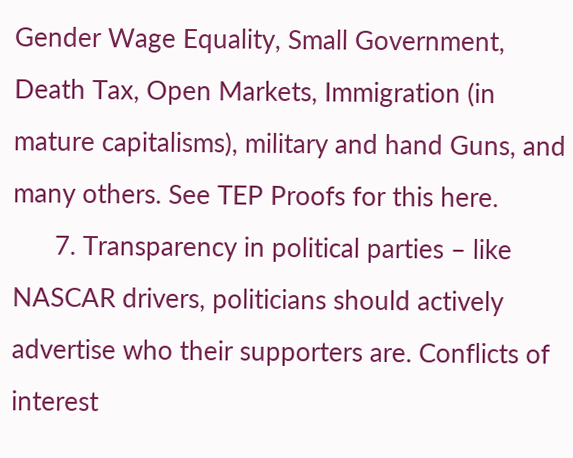Gender Wage Equality, Small Government, Death Tax, Open Markets, Immigration (in mature capitalisms), military and hand Guns, and many others. See TEP Proofs for this here.
      7. Transparency in political parties – like NASCAR drivers, politicians should actively advertise who their supporters are. Conflicts of interest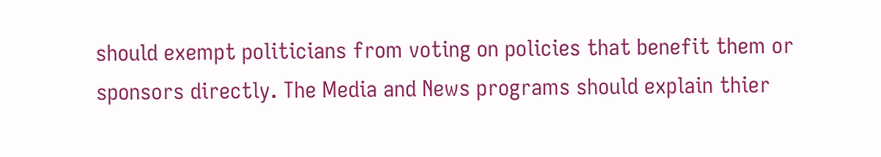should exempt politicians from voting on policies that benefit them or sponsors directly. The Media and News programs should explain thier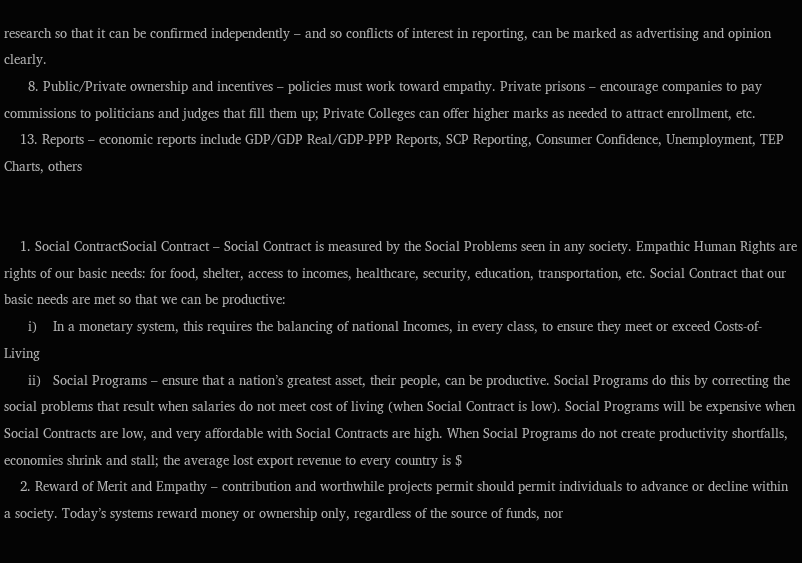research so that it can be confirmed independently – and so conflicts of interest in reporting, can be marked as advertising and opinion clearly.
      8. Public/Private ownership and incentives – policies must work toward empathy. Private prisons – encourage companies to pay commissions to politicians and judges that fill them up; Private Colleges can offer higher marks as needed to attract enrollment, etc.
    13. Reports – economic reports include GDP/GDP Real/GDP-PPP Reports, SCP Reporting, Consumer Confidence, Unemployment, TEP Charts, others


    1. Social ContractSocial Contract – Social Contract is measured by the Social Problems seen in any society. Empathic Human Rights are rights of our basic needs: for food, shelter, access to incomes, healthcare, security, education, transportation, etc. Social Contract that our basic needs are met so that we can be productive:
      i)    In a monetary system, this requires the balancing of national Incomes, in every class, to ensure they meet or exceed Costs-of-Living
      ii)   Social Programs – ensure that a nation’s greatest asset, their people, can be productive. Social Programs do this by correcting the social problems that result when salaries do not meet cost of living (when Social Contract is low). Social Programs will be expensive when Social Contracts are low, and very affordable with Social Contracts are high. When Social Programs do not create productivity shortfalls, economies shrink and stall; the average lost export revenue to every country is $
    2. Reward of Merit and Empathy – contribution and worthwhile projects permit should permit individuals to advance or decline within a society. Today’s systems reward money or ownership only, regardless of the source of funds, nor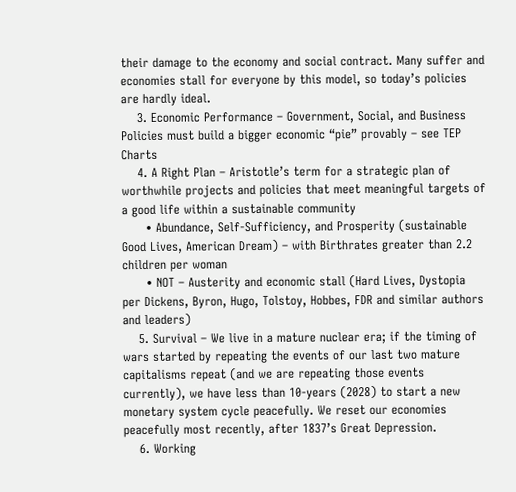their damage to the economy and social contract. Many suffer and economies stall for everyone by this model, so today’s policies are hardly ideal.
    3. Economic Performance – Government, Social, and Business Policies must build a bigger economic “pie” provably – see TEP Charts
    4. A Right Plan – Aristotle’s term for a strategic plan of worthwhile projects and policies that meet meaningful targets of a good life within a sustainable community
      • Abundance, Self-Sufficiency, and Prosperity (sustainable Good Lives, American Dream) – with Birthrates greater than 2.2 children per woman
      • NOT – Austerity and economic stall (Hard Lives, Dystopia per Dickens, Byron, Hugo, Tolstoy, Hobbes, FDR and similar authors and leaders)
    5. Survival – We live in a mature nuclear era; if the timing of wars started by repeating the events of our last two mature capitalisms repeat (and we are repeating those events currently), we have less than 10-years (2028) to start a new monetary system cycle peacefully. We reset our economies peacefully most recently, after 1837’s Great Depression.
    6. Working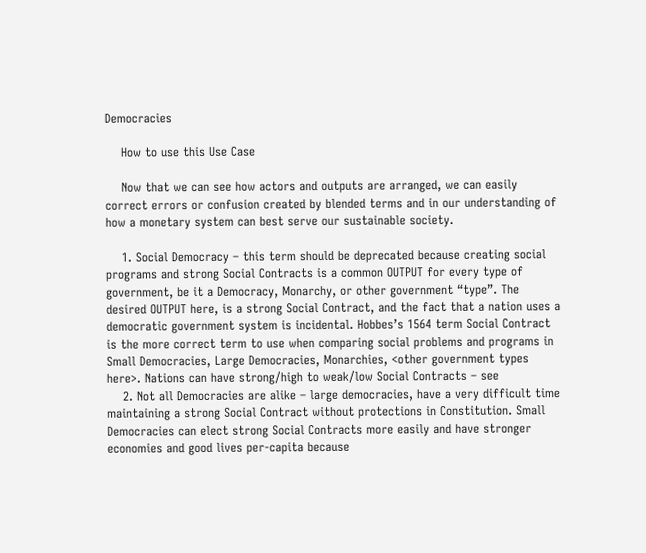Democracies

    How to use this Use Case

    Now that we can see how actors and outputs are arranged, we can easily correct errors or confusion created by blended terms and in our understanding of how a monetary system can best serve our sustainable society.

    1. Social Democracy – this term should be deprecated because creating social programs and strong Social Contracts is a common OUTPUT for every type of government, be it a Democracy, Monarchy, or other government “type”. The desired OUTPUT here, is a strong Social Contract, and the fact that a nation uses a democratic government system is incidental. Hobbes’s 1564 term Social Contract is the more correct term to use when comparing social problems and programs in Small Democracies, Large Democracies, Monarchies, <other government types here>. Nations can have strong/high to weak/low Social Contracts – see
    2. Not all Democracies are alike – large democracies, have a very difficult time maintaining a strong Social Contract without protections in Constitution. Small Democracies can elect strong Social Contracts more easily and have stronger economies and good lives per-capita because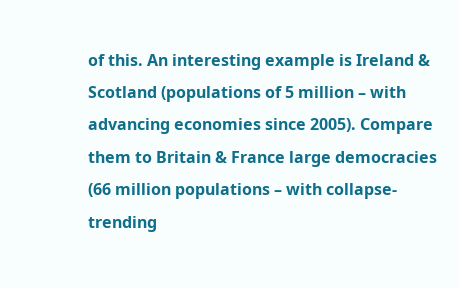of this. An interesting example is Ireland & Scotland (populations of 5 million – with advancing economies since 2005). Compare them to Britain & France large democracies (66 million populations – with collapse-trending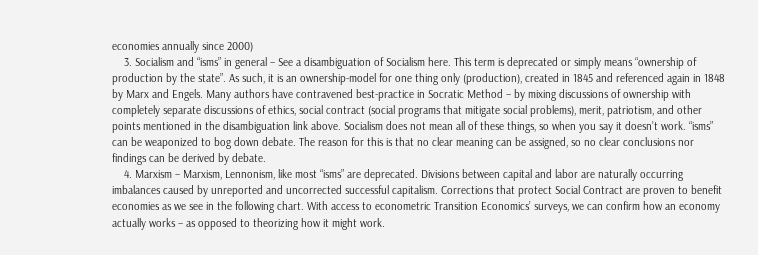economies annually since 2000)
    3. Socialism and “isms” in general – See a disambiguation of Socialism here. This term is deprecated or simply means “ownership of production by the state”. As such, it is an ownership-model for one thing only (production), created in 1845 and referenced again in 1848 by Marx and Engels. Many authors have contravened best-practice in Socratic Method – by mixing discussions of ownership with completely separate discussions of ethics, social contract (social programs that mitigate social problems), merit, patriotism, and other points mentioned in the disambiguation link above. Socialism does not mean all of these things, so when you say it doesn’t work. “isms” can be weaponized to bog down debate. The reason for this is that no clear meaning can be assigned, so no clear conclusions nor findings can be derived by debate.
    4. Marxism – Marxism, Lennonism, like most “isms” are deprecated. Divisions between capital and labor are naturally occurring imbalances caused by unreported and uncorrected successful capitalism. Corrections that protect Social Contract are proven to benefit economies as we see in the following chart. With access to econometric Transition Economics’ surveys, we can confirm how an economy actually works – as opposed to theorizing how it might work.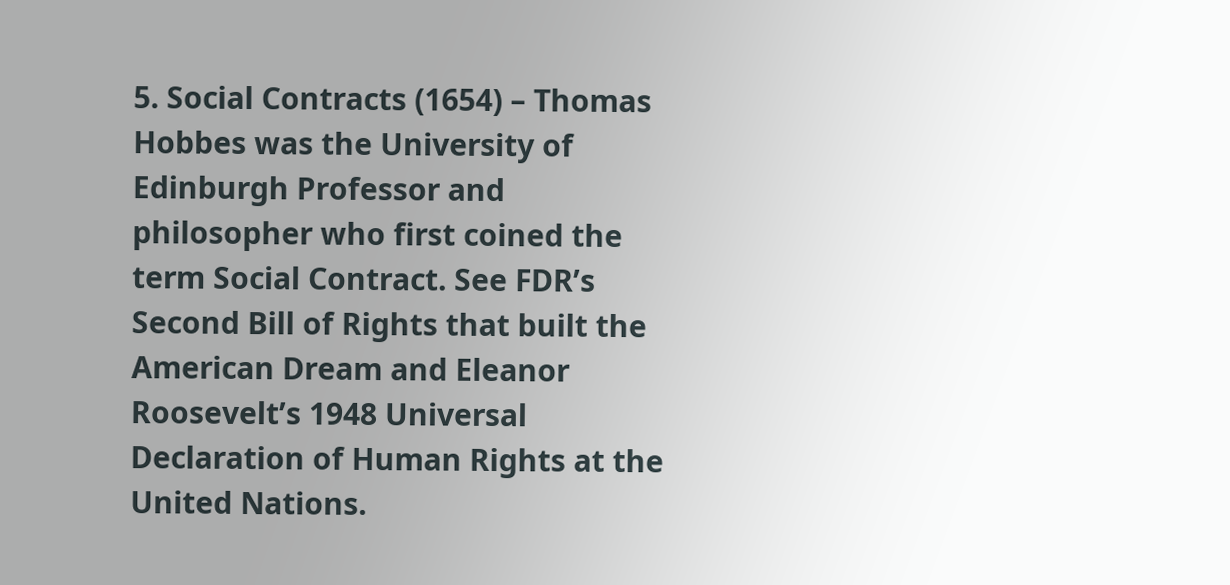5. Social Contracts (1654) – Thomas Hobbes was the University of Edinburgh Professor and philosopher who first coined the term Social Contract. See FDR’s Second Bill of Rights that built the American Dream and Eleanor Roosevelt’s 1948 Universal Declaration of Human Rights at the United Nations.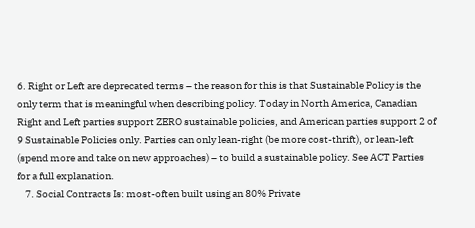6. Right or Left are deprecated terms – the reason for this is that Sustainable Policy is the only term that is meaningful when describing policy. Today in North America, Canadian Right and Left parties support ZERO sustainable policies, and American parties support 2 of 9 Sustainable Policies only. Parties can only lean-right (be more cost-thrift), or lean-left (spend more and take on new approaches) – to build a sustainable policy. See ACT Parties for a full explanation.
    7. Social Contracts Is: most-often built using an 80% Private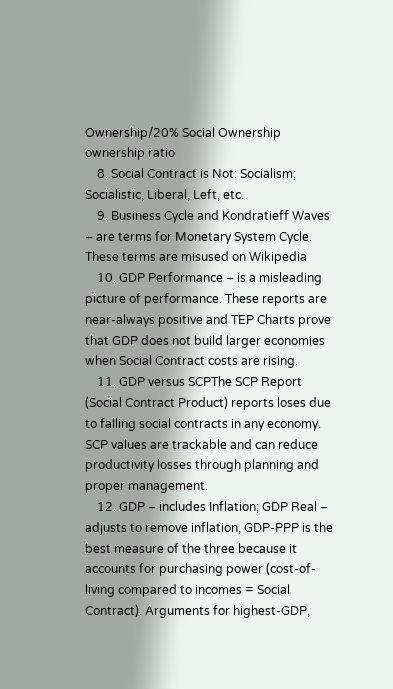Ownership/20% Social Ownership ownership ratio
    8. Social Contract is Not: Socialism; Socialistic, Liberal, Left, etc.
    9. Business Cycle and Kondratieff Waves – are terms for Monetary System Cycle. These terms are misused on Wikipedia
    10. GDP Performance – is a misleading picture of performance. These reports are near-always positive and TEP Charts prove that GDP does not build larger economies when Social Contract costs are rising.
    11. GDP versus SCPThe SCP Report (Social Contract Product) reports loses due to falling social contracts in any economy. SCP values are trackable and can reduce productivity losses through planning and proper management.
    12. GDP – includes Inflation; GDP Real – adjusts to remove inflation, GDP-PPP is the best measure of the three because it accounts for purchasing power (cost-of-living compared to incomes = Social Contract). Arguments for highest-GDP,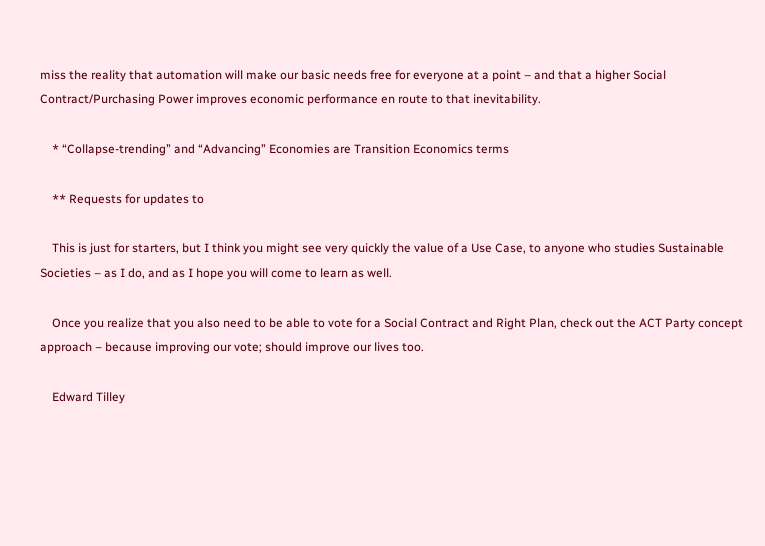miss the reality that automation will make our basic needs free for everyone at a point – and that a higher Social Contract/Purchasing Power improves economic performance en route to that inevitability.

    * “Collapse-trending” and “Advancing” Economies are Transition Economics terms

    ** Requests for updates to

    This is just for starters, but I think you might see very quickly the value of a Use Case, to anyone who studies Sustainable Societies – as I do, and as I hope you will come to learn as well.

    Once you realize that you also need to be able to vote for a Social Contract and Right Plan, check out the ACT Party concept approach – because improving our vote; should improve our lives too.

    Edward Tilley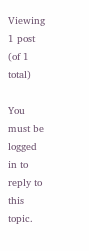Viewing 1 post (of 1 total)

You must be logged in to reply to this topic.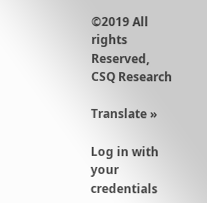©2019 All rights Reserved, CSQ Research

Translate »

Log in with your credentials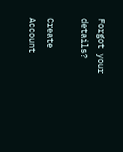Forgot your details?

Create Account